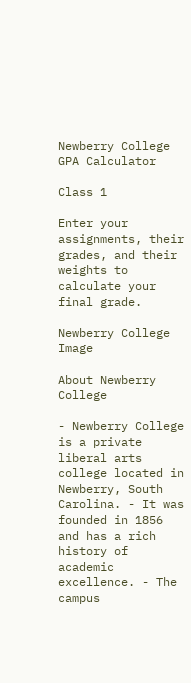Newberry College GPA Calculator

Class 1

Enter your assignments, their grades, and their weights to calculate your final grade.

Newberry College Image

About Newberry College

- Newberry College is a private liberal arts college located in Newberry, South Carolina. - It was founded in 1856 and has a rich history of academic excellence. - The campus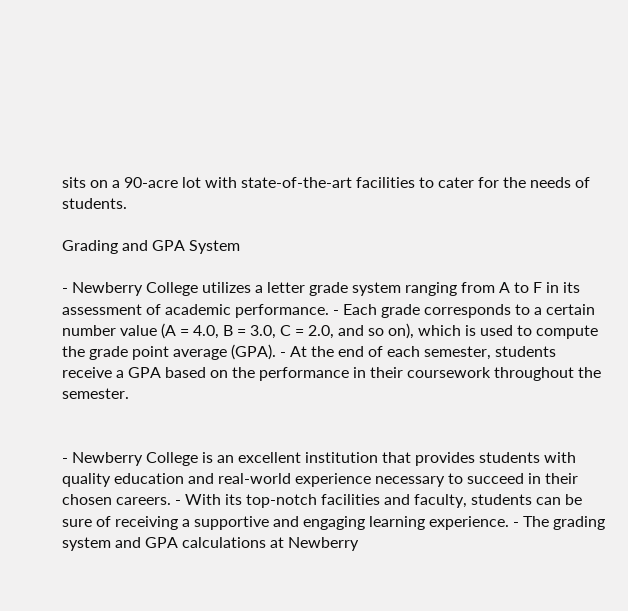sits on a 90-acre lot with state-of-the-art facilities to cater for the needs of students.

Grading and GPA System

- Newberry College utilizes a letter grade system ranging from A to F in its assessment of academic performance. - Each grade corresponds to a certain number value (A = 4.0, B = 3.0, C = 2.0, and so on), which is used to compute the grade point average (GPA). - At the end of each semester, students receive a GPA based on the performance in their coursework throughout the semester.


- Newberry College is an excellent institution that provides students with quality education and real-world experience necessary to succeed in their chosen careers. - With its top-notch facilities and faculty, students can be sure of receiving a supportive and engaging learning experience. - The grading system and GPA calculations at Newberry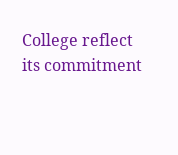College reflect its commitment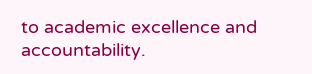to academic excellence and accountability.